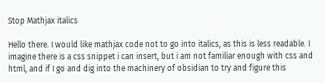Stop Mathjax italics

Hello there. I would like mathjax code not to go into italics, as this is less readable. I imagine there is a css snippet i can insert, but i am not familiar enough with css and html, and if I go and dig into the machinery of obsidian to try and figure this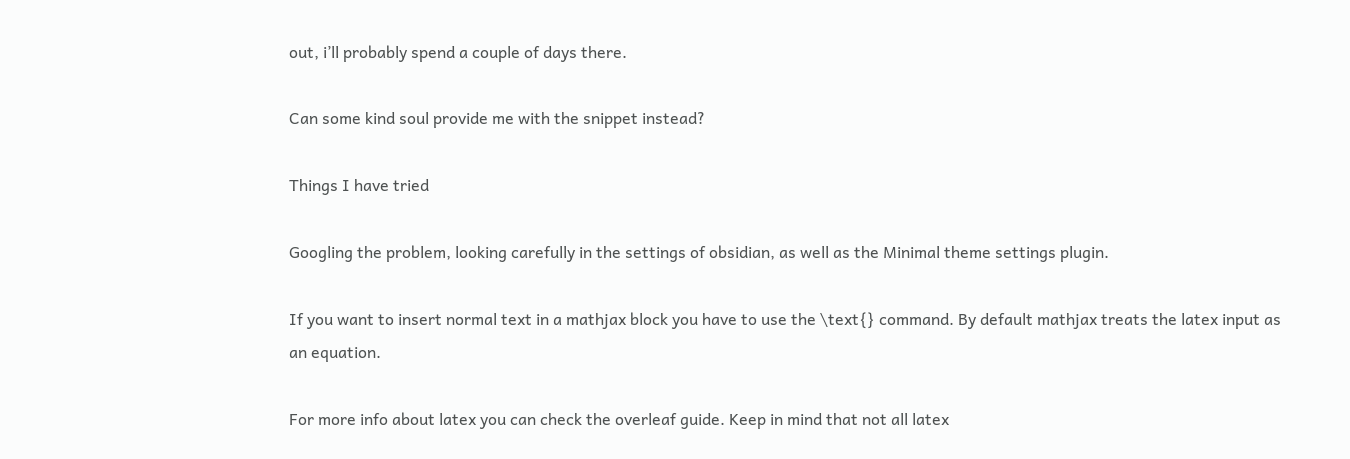out, i’ll probably spend a couple of days there.

Can some kind soul provide me with the snippet instead?

Things I have tried

Googling the problem, looking carefully in the settings of obsidian, as well as the Minimal theme settings plugin.

If you want to insert normal text in a mathjax block you have to use the \text{} command. By default mathjax treats the latex input as an equation.

For more info about latex you can check the overleaf guide. Keep in mind that not all latex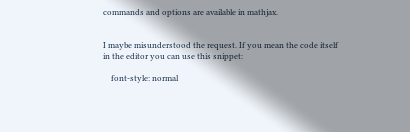commands and options are available in mathjax.


I maybe misunderstood the request. If you mean the code itself in the editor you can use this snippet:

    font-style: normal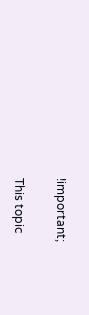!important;

This topic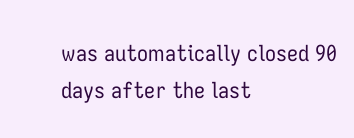was automatically closed 90 days after the last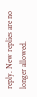reply. New replies are no longer allowed.